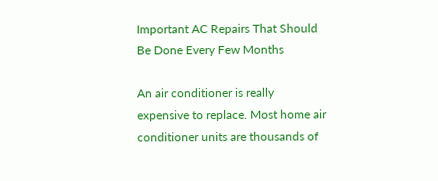Important AC Repairs That Should Be Done Every Few Months

An air conditioner is really expensive to replace. Most home air conditioner units are thousands of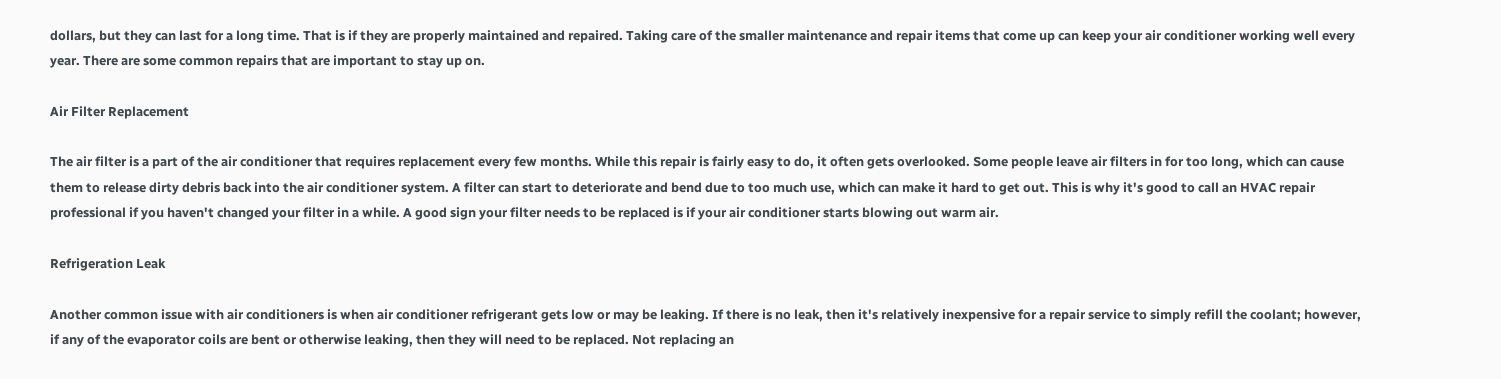dollars, but they can last for a long time. That is if they are properly maintained and repaired. Taking care of the smaller maintenance and repair items that come up can keep your air conditioner working well every year. There are some common repairs that are important to stay up on.

Air Filter Replacement

The air filter is a part of the air conditioner that requires replacement every few months. While this repair is fairly easy to do, it often gets overlooked. Some people leave air filters in for too long, which can cause them to release dirty debris back into the air conditioner system. A filter can start to deteriorate and bend due to too much use, which can make it hard to get out. This is why it's good to call an HVAC repair professional if you haven't changed your filter in a while. A good sign your filter needs to be replaced is if your air conditioner starts blowing out warm air.

Refrigeration Leak

Another common issue with air conditioners is when air conditioner refrigerant gets low or may be leaking. If there is no leak, then it's relatively inexpensive for a repair service to simply refill the coolant; however, if any of the evaporator coils are bent or otherwise leaking, then they will need to be replaced. Not replacing an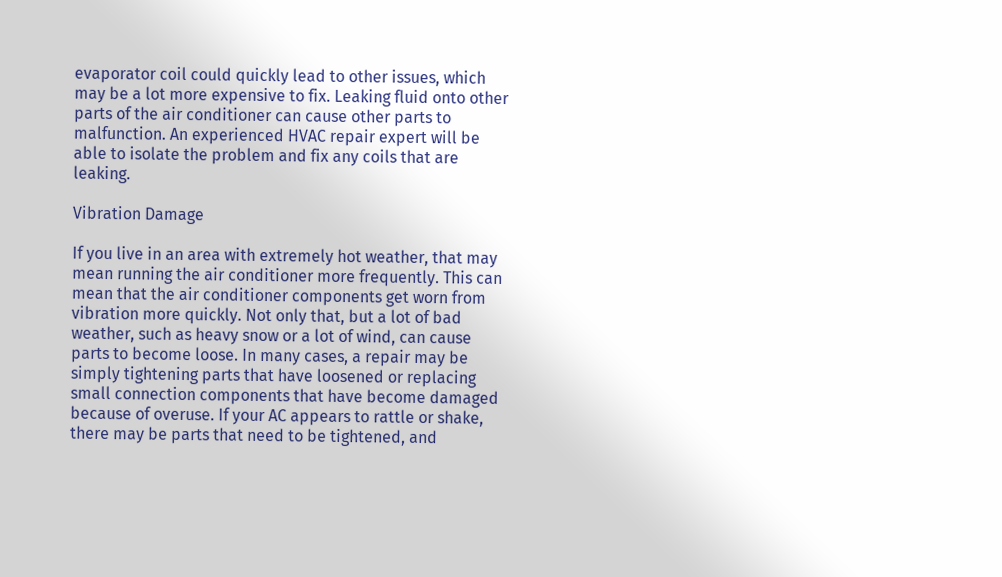evaporator coil could quickly lead to other issues, which may be a lot more expensive to fix. Leaking fluid onto other parts of the air conditioner can cause other parts to malfunction. An experienced HVAC repair expert will be able to isolate the problem and fix any coils that are leaking.

Vibration Damage

If you live in an area with extremely hot weather, that may mean running the air conditioner more frequently. This can mean that the air conditioner components get worn from vibration more quickly. Not only that, but a lot of bad weather, such as heavy snow or a lot of wind, can cause parts to become loose. In many cases, a repair may be simply tightening parts that have loosened or replacing small connection components that have become damaged because of overuse. If your AC appears to rattle or shake, there may be parts that need to be tightened, and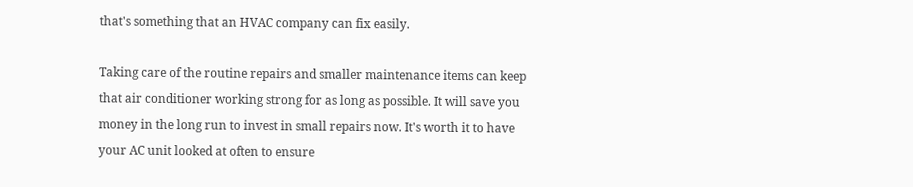that's something that an HVAC company can fix easily.

Taking care of the routine repairs and smaller maintenance items can keep that air conditioner working strong for as long as possible. It will save you money in the long run to invest in small repairs now. It's worth it to have your AC unit looked at often to ensure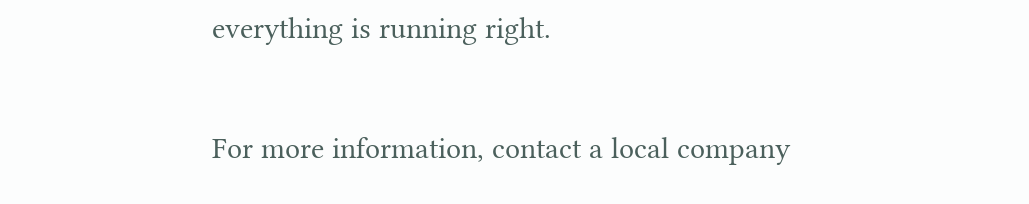everything is running right.

For more information, contact a local company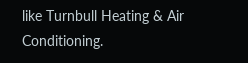like Turnbull Heating & Air Conditioning.